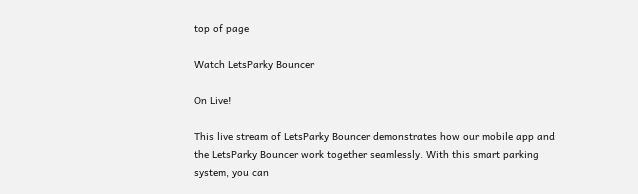top of page

Watch LetsParky Bouncer

On Live!

This live stream of LetsParky Bouncer demonstrates how our mobile app and the LetsParky Bouncer work together seamlessly. With this smart parking system, you can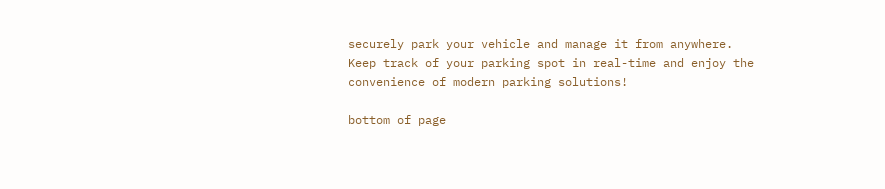securely park your vehicle and manage it from anywhere. Keep track of your parking spot in real-time and enjoy the convenience of modern parking solutions!

bottom of page